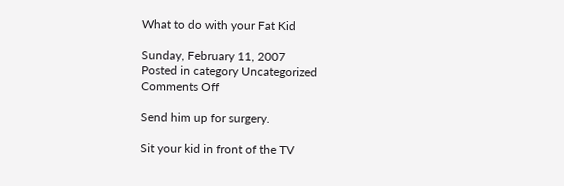What to do with your Fat Kid

Sunday, February 11, 2007
Posted in category Uncategorized
Comments Off

Send him up for surgery.

Sit your kid in front of the TV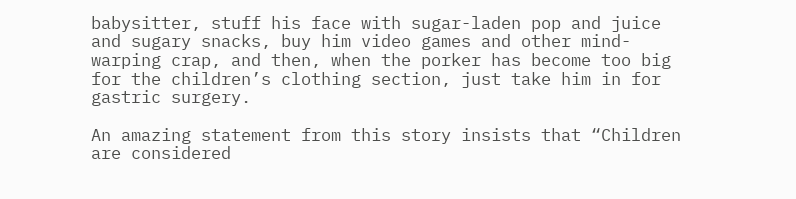babysitter, stuff his face with sugar-laden pop and juice and sugary snacks, buy him video games and other mind-warping crap, and then, when the porker has become too big for the children’s clothing section, just take him in for gastric surgery.

An amazing statement from this story insists that “Children are considered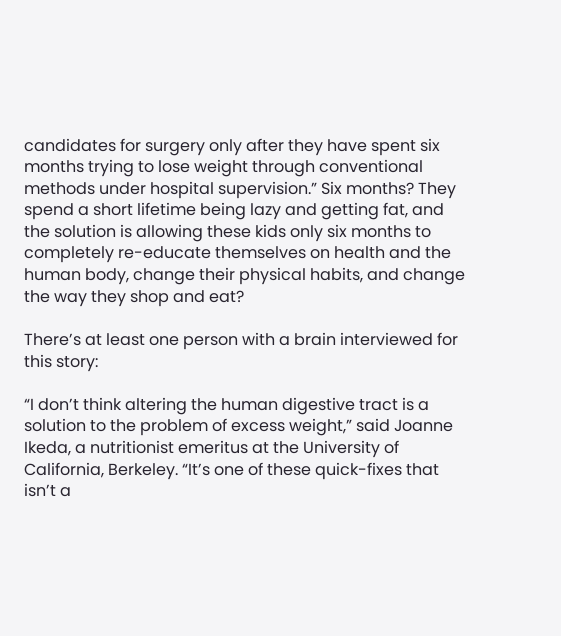candidates for surgery only after they have spent six months trying to lose weight through conventional methods under hospital supervision.” Six months? They spend a short lifetime being lazy and getting fat, and the solution is allowing these kids only six months to completely re-educate themselves on health and the human body, change their physical habits, and change the way they shop and eat?

There’s at least one person with a brain interviewed for this story:

“I don’t think altering the human digestive tract is a solution to the problem of excess weight,” said Joanne Ikeda, a nutritionist emeritus at the University of California, Berkeley. “It’s one of these quick-fixes that isn’t a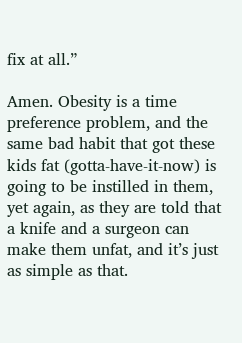fix at all.”

Amen. Obesity is a time preference problem, and the same bad habit that got these kids fat (gotta-have-it-now) is going to be instilled in them, yet again, as they are told that a knife and a surgeon can make them unfat, and it’s just as simple as that.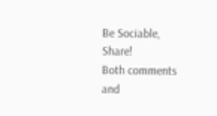Be Sociable, Share!
Both comments and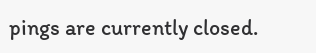pings are currently closed.